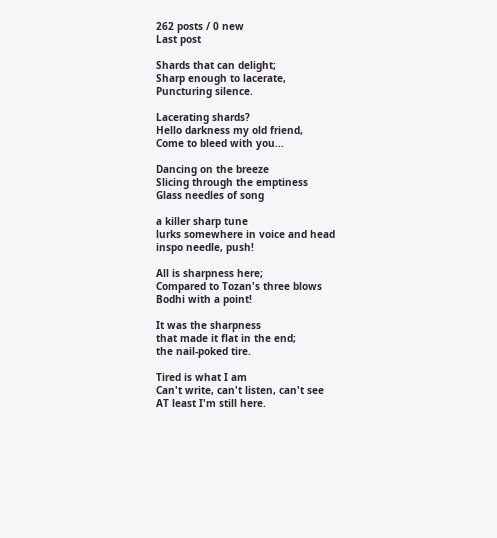262 posts / 0 new
Last post

Shards that can delight;
Sharp enough to lacerate,
Puncturing silence.

Lacerating shards?
Hello darkness my old friend,
Come to bleed with you...

Dancing on the breeze
Slicing through the emptiness
Glass needles of song

a killer sharp tune
lurks somewhere in voice and head
inspo needle, push!

All is sharpness here;
Compared to Tozan's three blows
Bodhi with a point!

It was the sharpness
that made it flat in the end;
the nail-poked tire.

Tired is what I am
Can't write, can't listen, can't see
AT least I'm still here.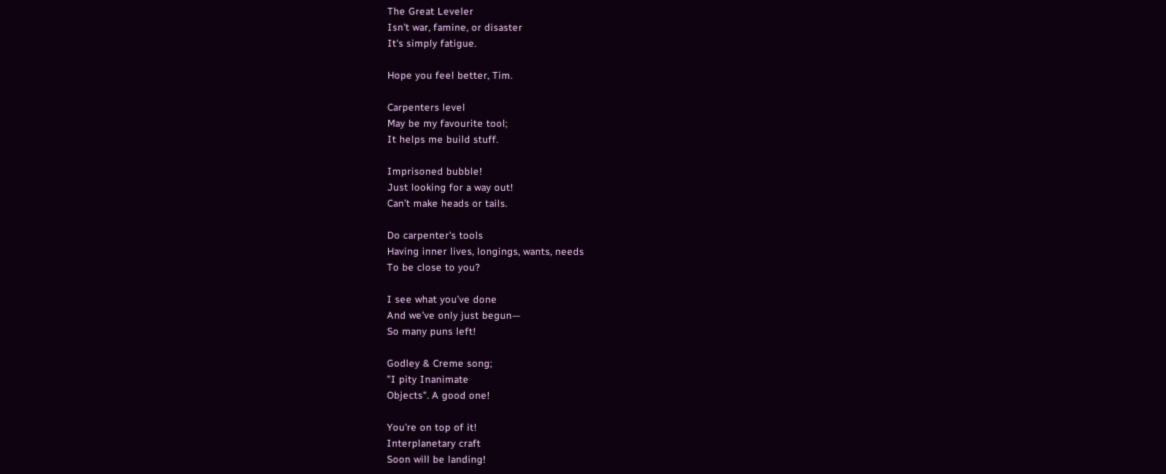The Great Leveler
Isn't war, famine, or disaster
It's simply fatigue.

Hope you feel better, Tim.

Carpenters level
May be my favourite tool;
It helps me build stuff.

Imprisoned bubble!
Just looking for a way out!
Can’t make heads or tails.

Do carpenter's tools
Having inner lives, longings, wants, needs
To be close to you?

I see what you’ve done
And we’ve only just begun—
So many puns left!

Godley & Creme song;
"I pity Inanimate
Objects". A good one!

You're on top of it!
Interplanetary craft
Soon will be landing!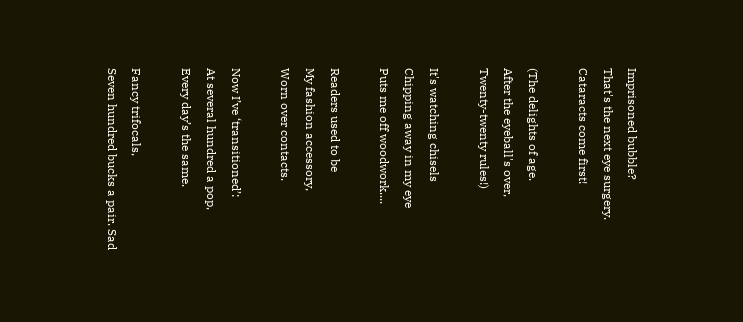Imprisoned bubble?
That's the next eye surgery.
Cataracts come first!

(The delights of age.
After the eyeball's over,
Twenty-twenty rules!)

It's watching chisels
Chipping away in my eye
Puts me off woodwork....

Readers used to be
My fashion accessory,
Worn over contacts.

Now I’ve ‘transitioned’:
At several hundred a pop,
Every day’s the same.

Fancy trifocals,
Seven hundred bucks a pair. Sad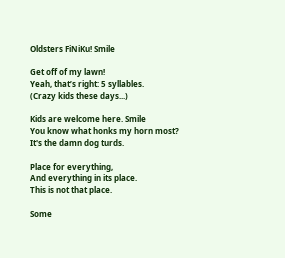Oldsters FiNiKu! Smile

Get off of my lawn!
Yeah, that’s right: 5 syllables.
(Crazy kids these days...)

Kids are welcome here. Smile
You know what honks my horn most?
It's the damn dog turds.

Place for everything,
And everything in its place.
This is not that place.

Some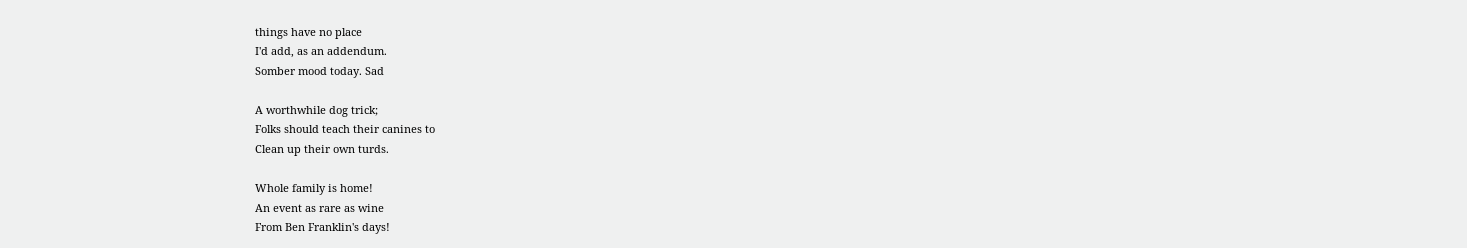things have no place
I'd add, as an addendum.
Somber mood today. Sad

A worthwhile dog trick;
Folks should teach their canines to
Clean up their own turds.

Whole family is home!
An event as rare as wine
From Ben Franklin's days!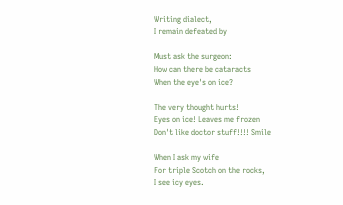Writing dialect,
I remain defeated by

Must ask the surgeon:
How can there be cataracts
When the eye's on ice?

The very thought hurts!
Eyes on ice! Leaves me frozen
Don't like doctor stuff!!!! Smile

When I ask my wife
For triple Scotch on the rocks,
I see icy eyes.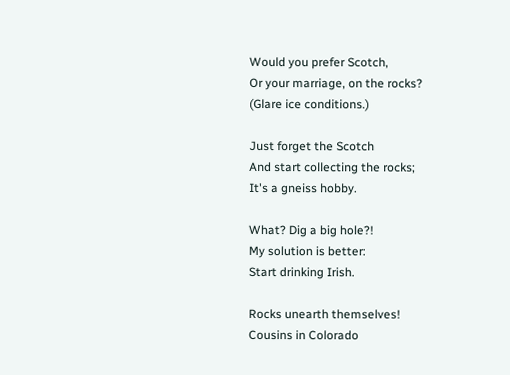Would you prefer Scotch,
Or your marriage, on the rocks?
(Glare ice conditions.)

Just forget the Scotch
And start collecting the rocks;
It's a gneiss hobby.

What? Dig a big hole?!
My solution is better:
Start drinking Irish.

Rocks unearth themselves!
Cousins in Colorado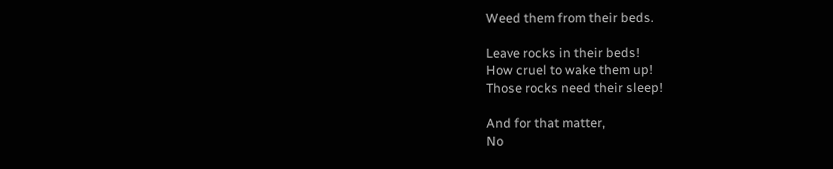Weed them from their beds.

Leave rocks in their beds!
How cruel to wake them up!
Those rocks need their sleep!

And for that matter,
No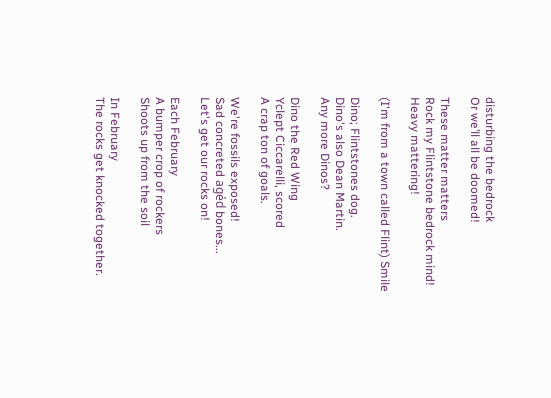disturbing the bedrock
Or we’ll all be doomed!

These matter matters
Rock my Flintstone bedrock mind!
Heavy mattering!

(I'm from a town called Flint) Smile

Dino; Flintstones dog.
Dino's also Dean Martin.
Any more Dinos?

Dino the Red Wing
Yclept Ciccarelli, scored
A crap ton of goals.

We're fossils exposed!
Sad concreted agéd bones...
Let's get our rocks on!

Each February
A bumper crop of rockers
Shoots up from the soil

In February
The rocks get knocked together.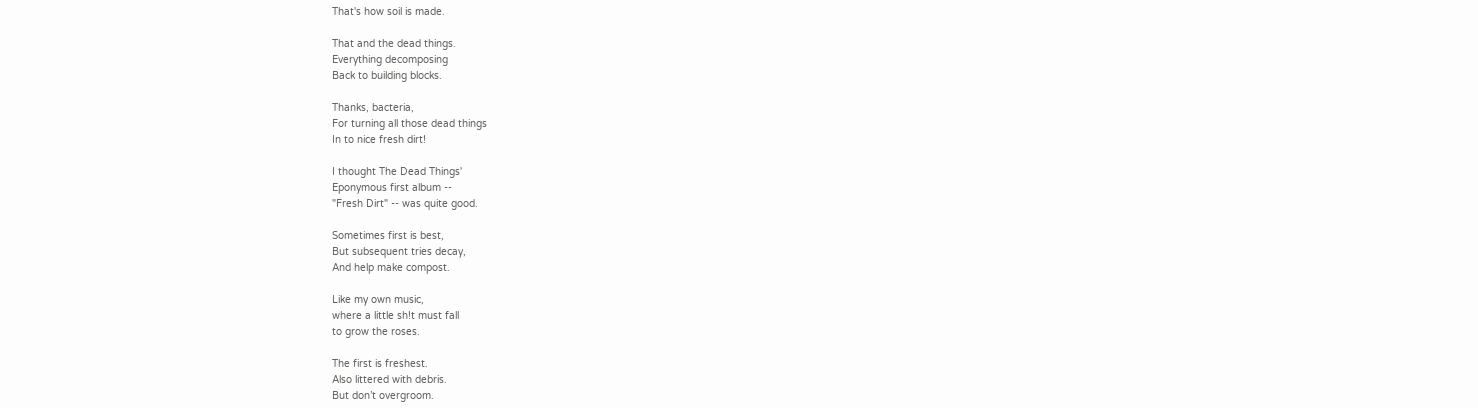That's how soil is made.

That and the dead things.
Everything decomposing
Back to building blocks.

Thanks, bacteria,
For turning all those dead things
In to nice fresh dirt!

I thought The Dead Things'
Eponymous first album --
"Fresh Dirt" -- was quite good.

Sometimes first is best,
But subsequent tries decay,
And help make compost.

Like my own music,
where a little sh!t must fall
to grow the roses.

The first is freshest.
Also littered with debris.
But don’t overgroom.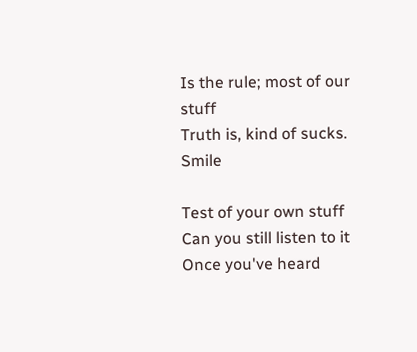Is the rule; most of our stuff
Truth is, kind of sucks. Smile

Test of your own stuff
Can you still listen to it
Once you've heard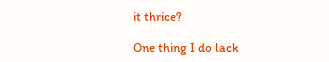it thrice?

One thing I do lack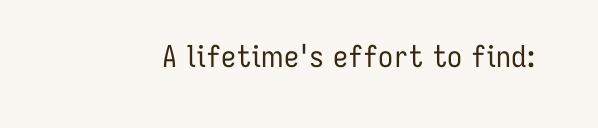A lifetime's effort to find: